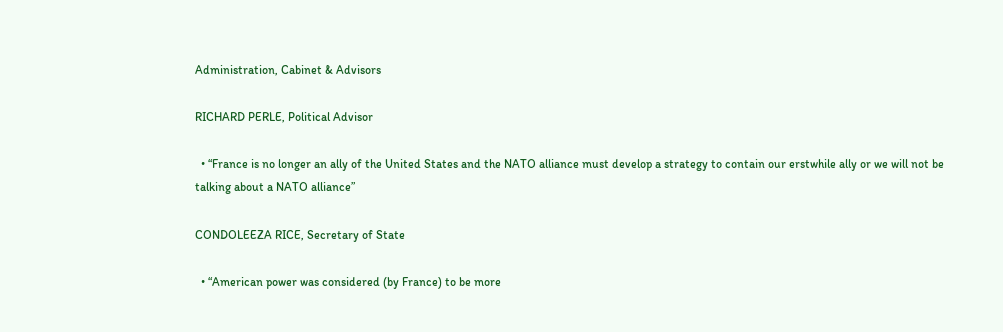Administration, Cabinet & Advisors

RICHARD PERLE, Political Advisor

  • “France is no longer an ally of the United States and the NATO alliance must develop a strategy to contain our erstwhile ally or we will not be talking about a NATO alliance”

CONDOLEEZA RICE, Secretary of State

  • “American power was considered (by France) to be more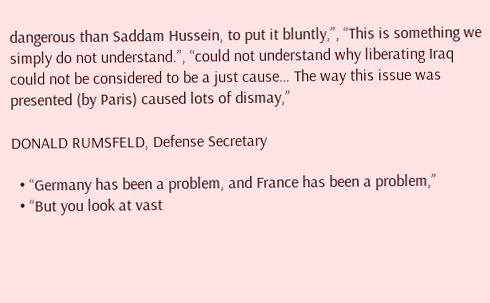dangerous than Saddam Hussein, to put it bluntly,”, “This is something we simply do not understand.”, “could not understand why liberating Iraq could not be considered to be a just cause… The way this issue was presented (by Paris) caused lots of dismay,”

DONALD RUMSFELD, Defense Secretary

  • “Germany has been a problem, and France has been a problem,”
  • “But you look at vast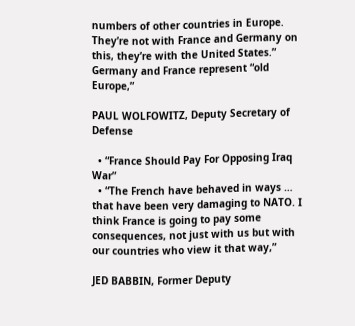numbers of other countries in Europe. They’re not with France and Germany on this, they’re with the United States.” Germany and France represent “old Europe,”

PAUL WOLFOWITZ, Deputy Secretary of Defense

  • “France Should Pay For Opposing Iraq War”
  • “The French have behaved in ways … that have been very damaging to NATO. I think France is going to pay some consequences, not just with us but with our countries who view it that way,”

JED BABBIN, Former Deputy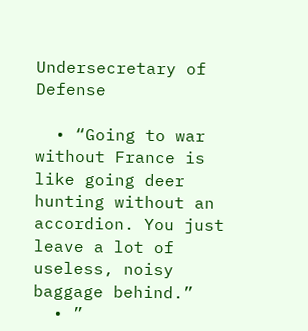Undersecretary of Defense

  • “Going to war without France is like going deer hunting without an accordion. You just leave a lot of useless, noisy baggage behind.”
  • ”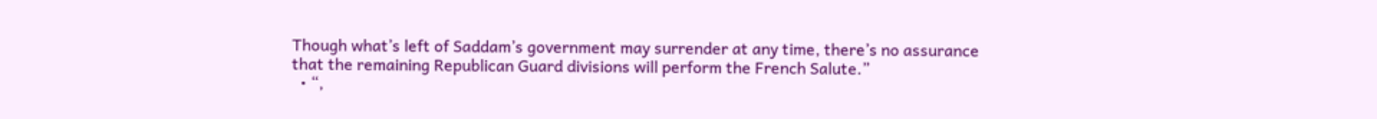Though what’s left of Saddam’s government may surrender at any time, there’s no assurance that the remaining Republican Guard divisions will perform the French Salute.”
  • “,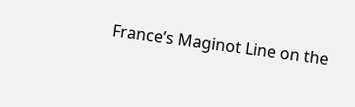France’s Maginot Line on the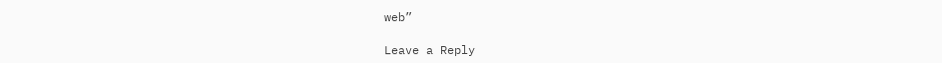web”

Leave a Reply